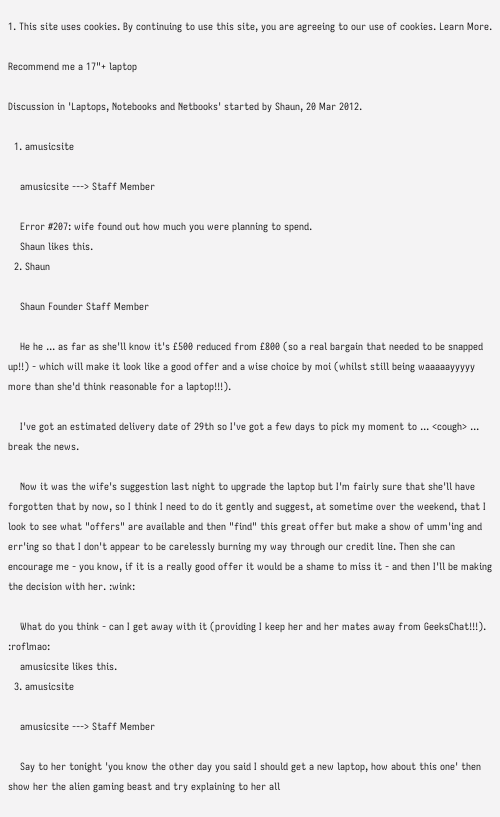1. This site uses cookies. By continuing to use this site, you are agreeing to our use of cookies. Learn More.

Recommend me a 17"+ laptop

Discussion in 'Laptops, Notebooks and Netbooks' started by Shaun, 20 Mar 2012.

  1. amusicsite

    amusicsite ---> Staff Member

    Error #207: wife found out how much you were planning to spend.
    Shaun likes this.
  2. Shaun

    Shaun Founder Staff Member

    He he ... as far as she'll know it's £500 reduced from £800 (so a real bargain that needed to be snapped up!!) - which will make it look like a good offer and a wise choice by moi (whilst still being waaaaayyyyy more than she'd think reasonable for a laptop!!!).

    I've got an estimated delivery date of 29th so I've got a few days to pick my moment to ... <cough> ... break the news.

    Now it was the wife's suggestion last night to upgrade the laptop but I'm fairly sure that she'll have forgotten that by now, so I think I need to do it gently and suggest, at sometime over the weekend, that I look to see what "offers" are available and then "find" this great offer but make a show of umm'ing and err'ing so that I don't appear to be carelessly burning my way through our credit line. Then she can encourage me - you know, if it is a really good offer it would be a shame to miss it - and then I'll be making the decision with her. :wink:

    What do you think - can I get away with it (providing I keep her and her mates away from GeeksChat!!!). :roflmao:
    amusicsite likes this.
  3. amusicsite

    amusicsite ---> Staff Member

    Say to her tonight 'you know the other day you said I should get a new laptop, how about this one' then show her the alien gaming beast and try explaining to her all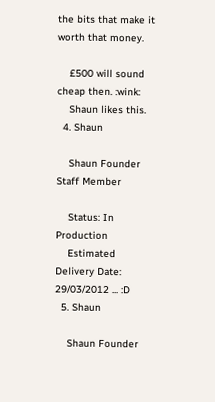the bits that make it worth that money.

    £500 will sound cheap then. :wink:
    Shaun likes this.
  4. Shaun

    Shaun Founder Staff Member

    Status: In Production
    Estimated Delivery Date: 29/03/2012 ... :D
  5. Shaun

    Shaun Founder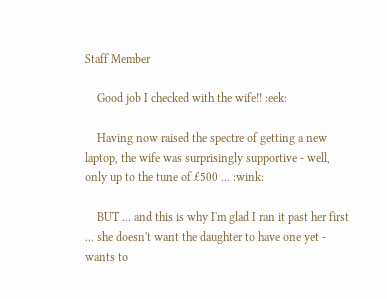Staff Member

    Good job I checked with the wife!! :eek:

    Having now raised the spectre of getting a new laptop, the wife was surprisingly supportive - well, only up to the tune of £500 ... :wink:

    BUT ... and this is why I'm glad I ran it past her first ... she doesn't want the daughter to have one yet - wants to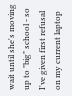wait until she's moving up to "big" school - so I've given first refusal on my current laptop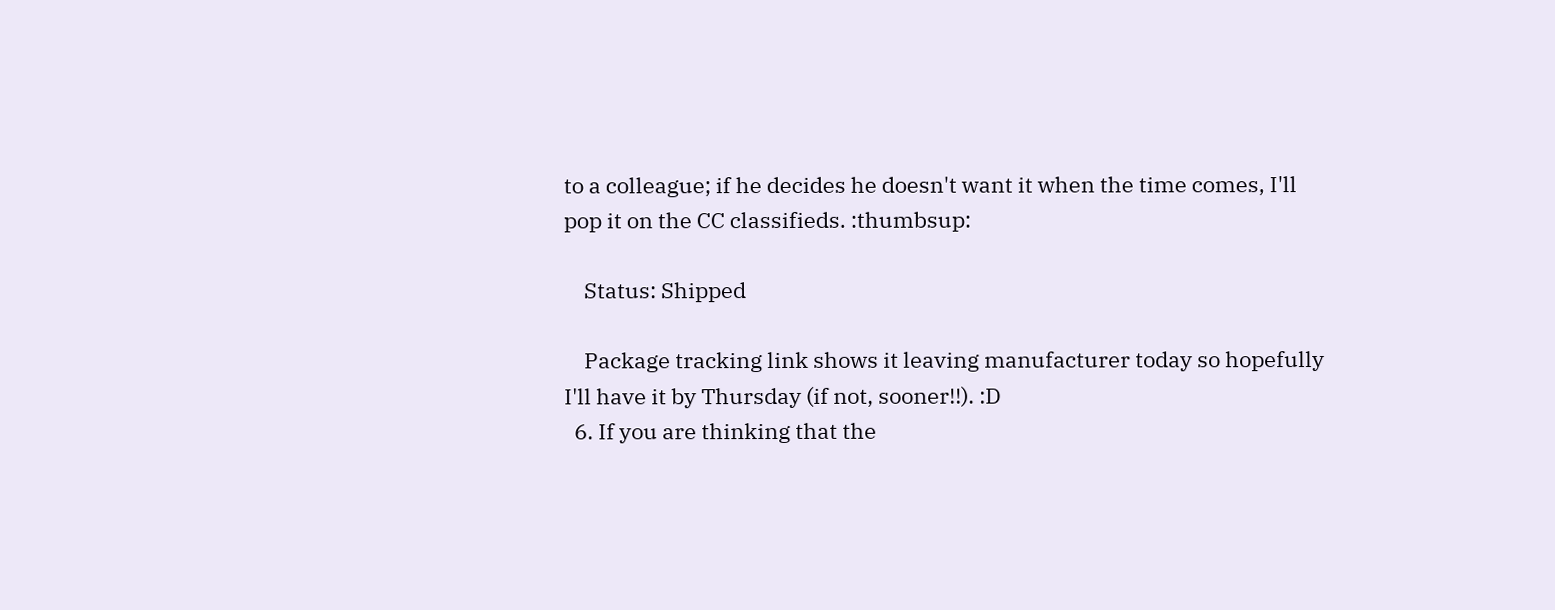to a colleague; if he decides he doesn't want it when the time comes, I'll pop it on the CC classifieds. :thumbsup:

    Status: Shipped

    Package tracking link shows it leaving manufacturer today so hopefully I'll have it by Thursday (if not, sooner!!). :D
  6. If you are thinking that the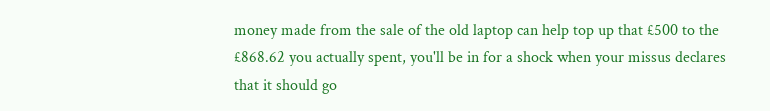money made from the sale of the old laptop can help top up that £500 to the £868.62 you actually spent, you'll be in for a shock when your missus declares that it should go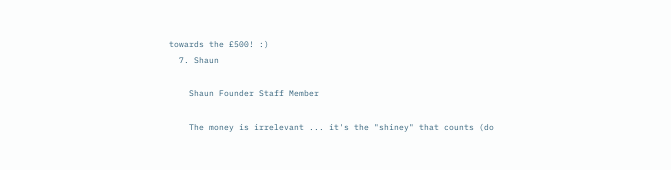towards the £500! :)
  7. Shaun

    Shaun Founder Staff Member

    The money is irrelevant ... it's the "shiney" that counts (do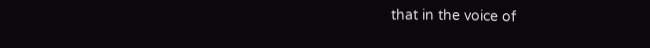that in the voice of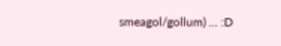smeagol/gollum) ... :D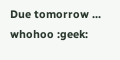Due tomorrow ... whohoo :geek: